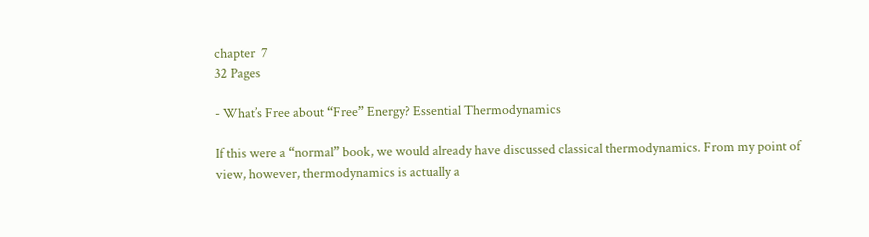chapter  7
32 Pages

- What’s Free about “Free” Energy? Essential Thermodynamics

If this were a “normal” book, we would already have discussed classical thermodynamics. From my point of view, however, thermodynamics is actually a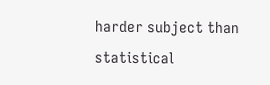harder subject than statistical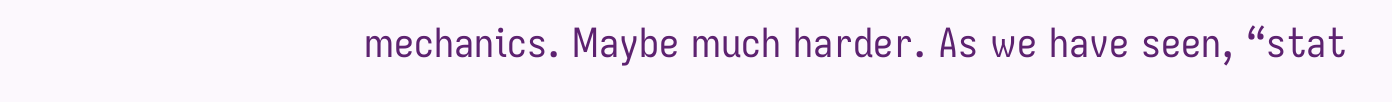mechanics. Maybe much harder. As we have seen, “stat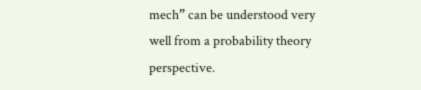mech” can be understood very well from a probability theory perspective.